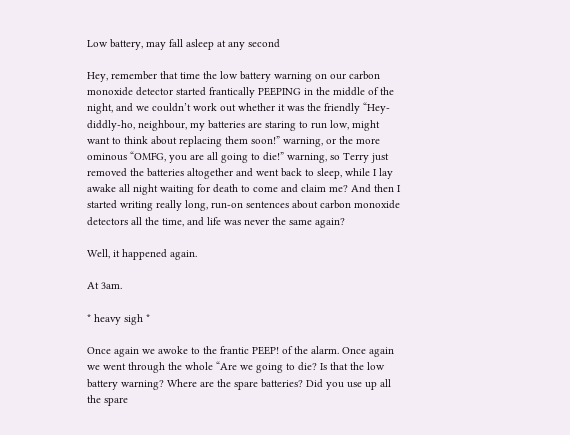Low battery, may fall asleep at any second

Hey, remember that time the low battery warning on our carbon monoxide detector started frantically PEEPING in the middle of the night, and we couldn’t work out whether it was the friendly “Hey-diddly-ho, neighbour, my batteries are staring to run low, might want to think about replacing them soon!” warning, or the more ominous “OMFG, you are all going to die!” warning, so Terry just removed the batteries altogether and went back to sleep, while I lay awake all night waiting for death to come and claim me? And then I started writing really long, run-on sentences about carbon monoxide detectors all the time, and life was never the same again?

Well, it happened again.

At 3am.

* heavy sigh *

Once again we awoke to the frantic PEEP! of the alarm. Once again we went through the whole “Are we going to die? Is that the low battery warning? Where are the spare batteries? Did you use up all the spare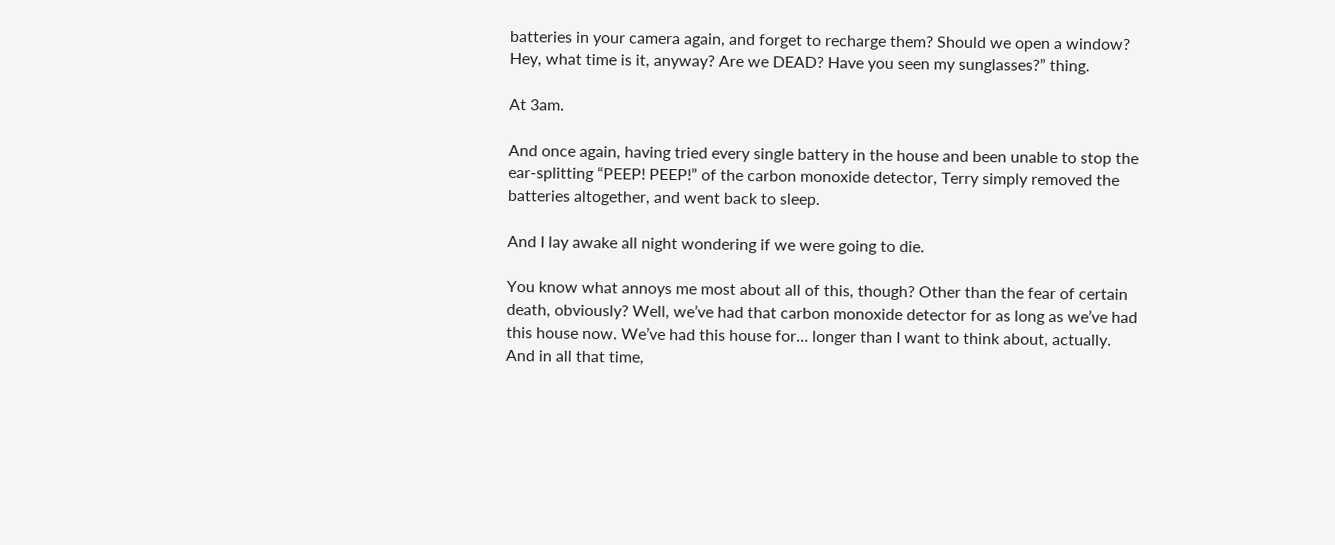batteries in your camera again, and forget to recharge them? Should we open a window? Hey, what time is it, anyway? Are we DEAD? Have you seen my sunglasses?” thing.

At 3am.

And once again, having tried every single battery in the house and been unable to stop the ear-splitting “PEEP! PEEP!” of the carbon monoxide detector, Terry simply removed the batteries altogether, and went back to sleep.

And I lay awake all night wondering if we were going to die.

You know what annoys me most about all of this, though? Other than the fear of certain death, obviously? Well, we’ve had that carbon monoxide detector for as long as we’ve had this house now. We’ve had this house for… longer than I want to think about, actually. And in all that time,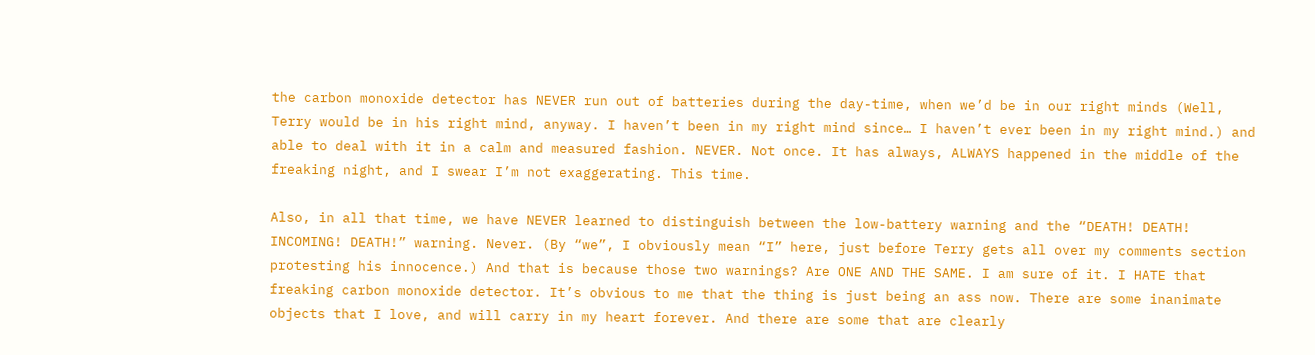the carbon monoxide detector has NEVER run out of batteries during the day-time, when we’d be in our right minds (Well, Terry would be in his right mind, anyway. I haven’t been in my right mind since… I haven’t ever been in my right mind.) and able to deal with it in a calm and measured fashion. NEVER. Not once. It has always, ALWAYS happened in the middle of the freaking night, and I swear I’m not exaggerating. This time.

Also, in all that time, we have NEVER learned to distinguish between the low-battery warning and the “DEATH! DEATH! INCOMING! DEATH!” warning. Never. (By “we”, I obviously mean “I” here, just before Terry gets all over my comments section protesting his innocence.) And that is because those two warnings? Are ONE AND THE SAME. I am sure of it. I HATE that freaking carbon monoxide detector. It’s obvious to me that the thing is just being an ass now. There are some inanimate objects that I love, and will carry in my heart forever. And there are some that are clearly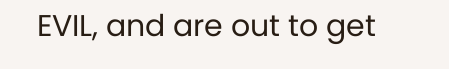EVIL, and are out to get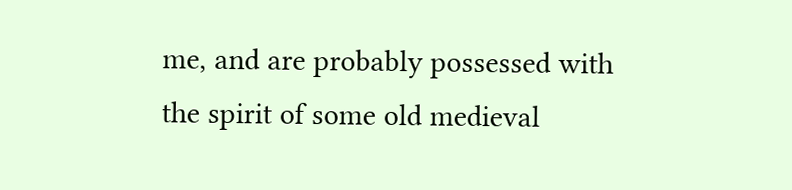me, and are probably possessed with the spirit of some old medieval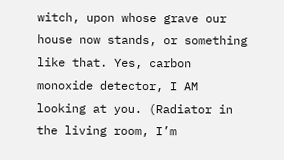witch, upon whose grave our house now stands, or something like that. Yes, carbon monoxide detector, I AM looking at you. (Radiator in the living room, I’m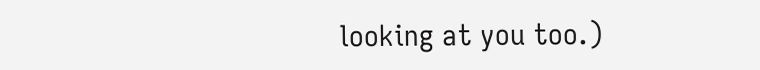looking at you too.)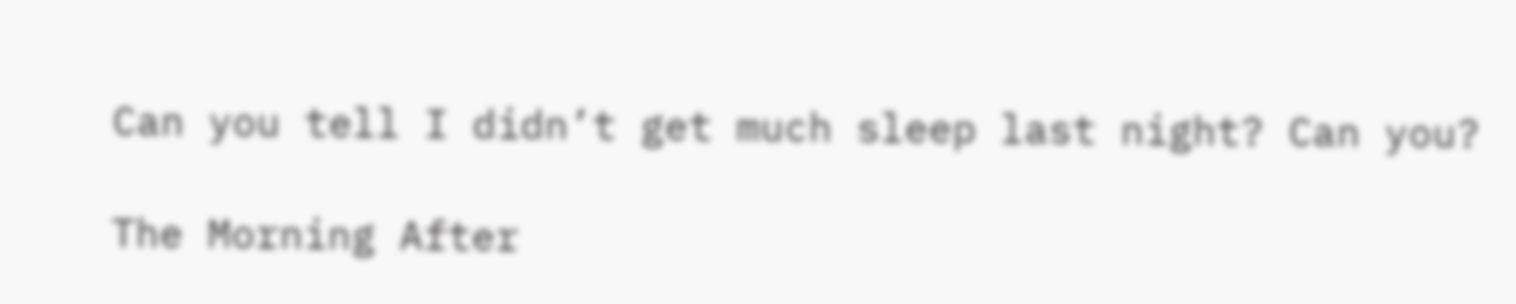Can you tell I didn’t get much sleep last night? Can you?

The Morning After